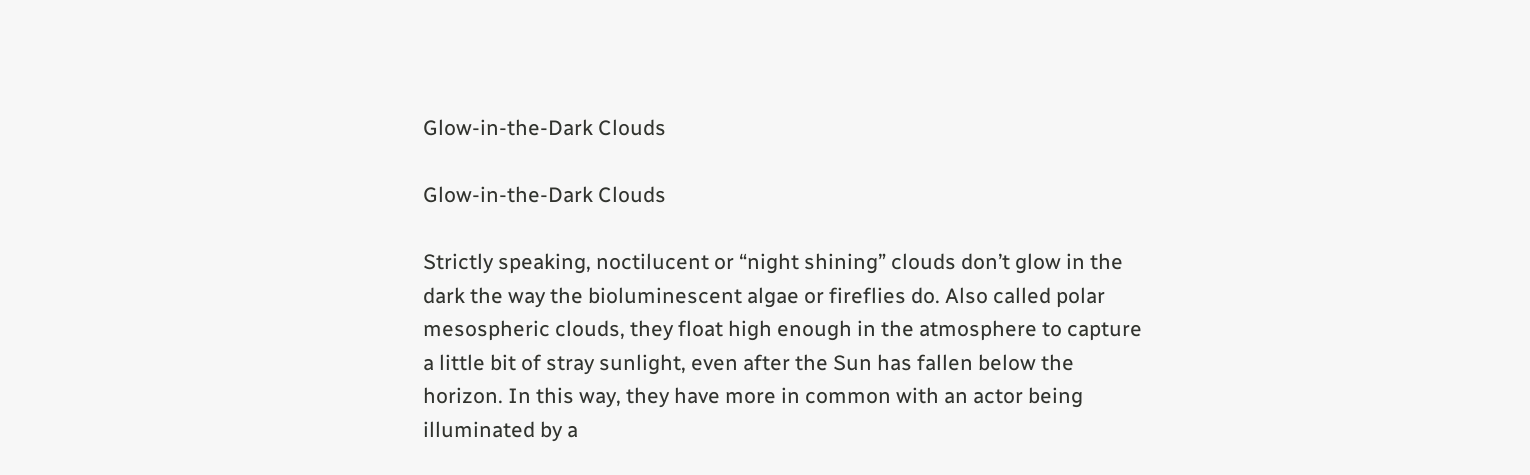Glow-in-the-Dark Clouds

Glow-in-the-Dark Clouds

Strictly speaking, noctilucent or “night shining” clouds don’t glow in the dark the way the bioluminescent algae or fireflies do. Also called polar mesospheric clouds, they float high enough in the atmosphere to capture a little bit of stray sunlight, even after the Sun has fallen below the horizon. In this way, they have more in common with an actor being illuminated by a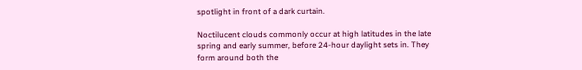spotlight in front of a dark curtain.

Noctilucent clouds commonly occur at high latitudes in the late spring and early summer, before 24-hour daylight sets in. They form around both the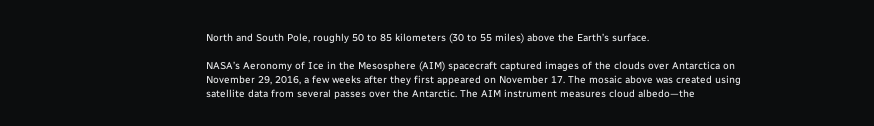North and South Pole, roughly 50 to 85 kilometers (30 to 55 miles) above the Earth’s surface.

NASA’s Aeronomy of Ice in the Mesosphere (AIM) spacecraft captured images of the clouds over Antarctica on November 29, 2016, a few weeks after they first appeared on November 17. The mosaic above was created using satellite data from several passes over the Antarctic. The AIM instrument measures cloud albedo—the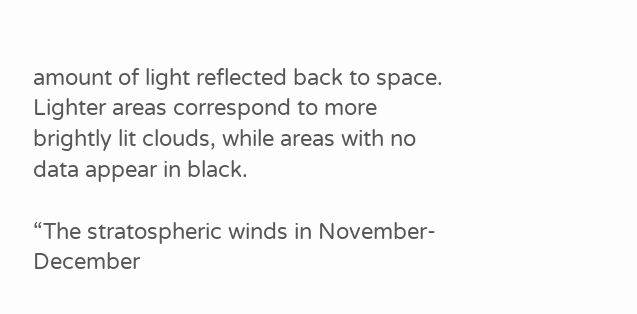amount of light reflected back to space. Lighter areas correspond to more brightly lit clouds, while areas with no data appear in black.

“The stratospheric winds in November-December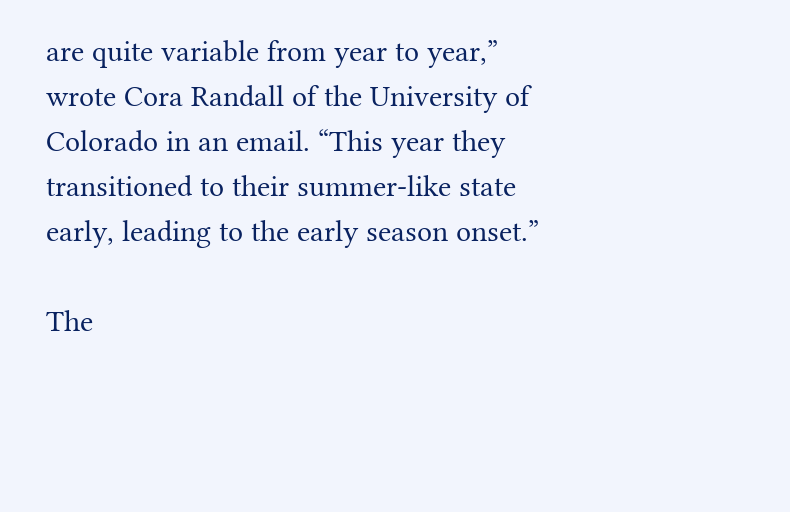are quite variable from year to year,” wrote Cora Randall of the University of Colorado in an email. “This year they transitioned to their summer-like state early, leading to the early season onset.”

The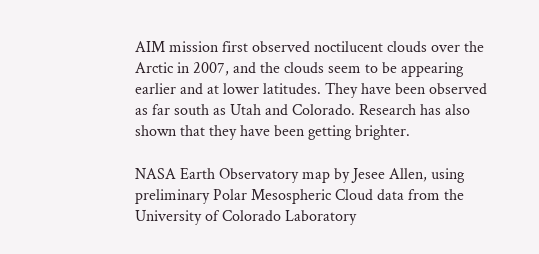AIM mission first observed noctilucent clouds over the Arctic in 2007, and the clouds seem to be appearing earlier and at lower latitudes. They have been observed as far south as Utah and Colorado. Research has also shown that they have been getting brighter.

NASA Earth Observatory map by Jesee Allen, using preliminary Polar Mesospheric Cloud data from the University of Colorado Laboratory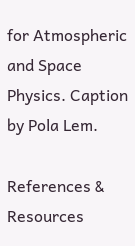for Atmospheric and Space Physics. Caption by Pola Lem.

References & Resources